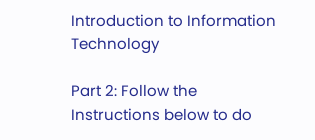Introduction to Information Technology

Part 2: Follow the Instructions below to do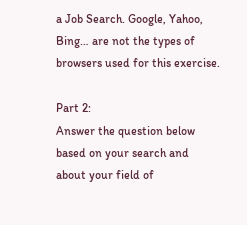a Job Search. Google, Yahoo, Bing… are not the types of browsers used for this exercise.

Part 2:
Answer the question below based on your search and about your field of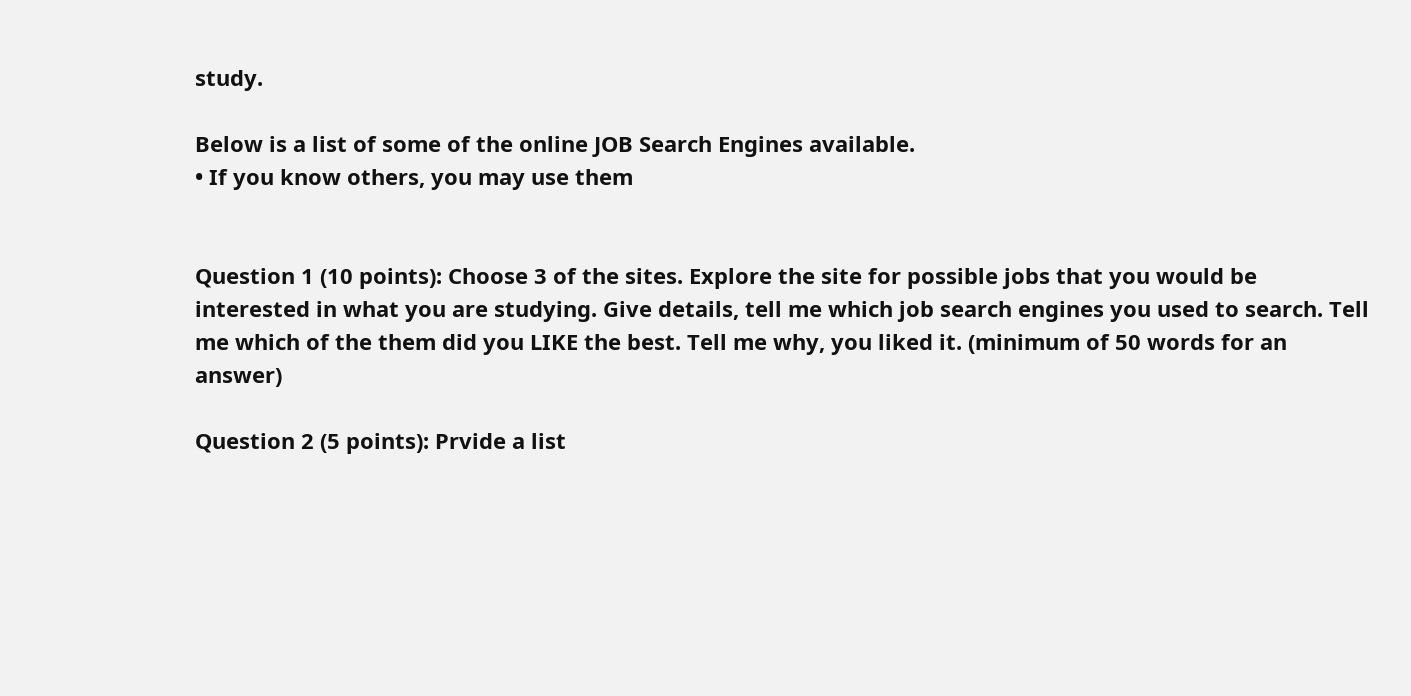study.

Below is a list of some of the online JOB Search Engines available.
• If you know others, you may use them


Question 1 (10 points): Choose 3 of the sites. Explore the site for possible jobs that you would be interested in what you are studying. Give details, tell me which job search engines you used to search. Tell me which of the them did you LIKE the best. Tell me why, you liked it. (minimum of 50 words for an answer)

Question 2 (5 points): Prvide a list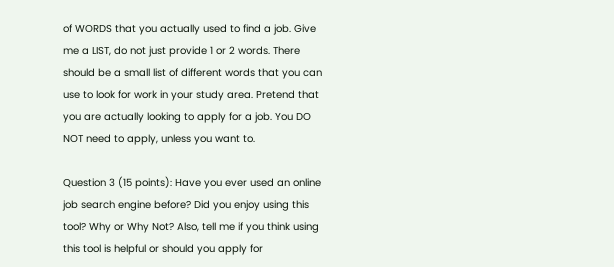of WORDS that you actually used to find a job. Give me a LIST, do not just provide 1 or 2 words. There should be a small list of different words that you can use to look for work in your study area. Pretend that you are actually looking to apply for a job. You DO NOT need to apply, unless you want to.

Question 3 (15 points): Have you ever used an online job search engine before? Did you enjoy using this tool? Why or Why Not? Also, tell me if you think using this tool is helpful or should you apply for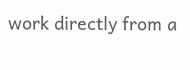work directly from a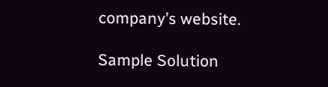company’s website.

Sample Solution